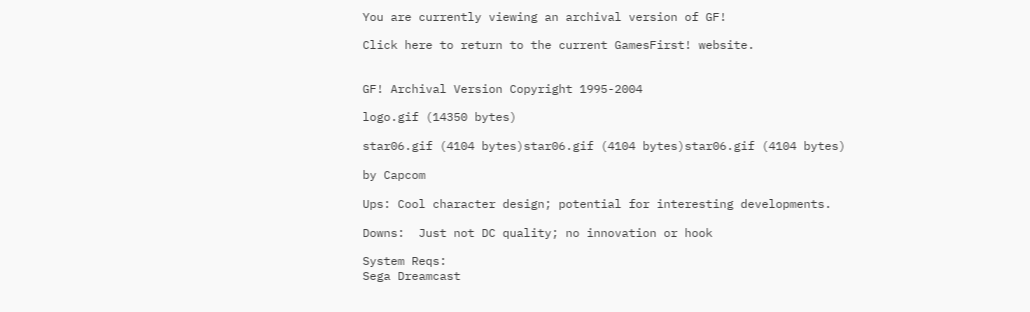You are currently viewing an archival version of GF!

Click here to return to the current GamesFirst! website.


GF! Archival Version Copyright 1995-2004

logo.gif (14350 bytes)

star06.gif (4104 bytes)star06.gif (4104 bytes)star06.gif (4104 bytes)

by Capcom

Ups: Cool character design; potential for interesting developments.

Downs:  Just not DC quality; no innovation or hook

System Reqs:
Sega Dreamcast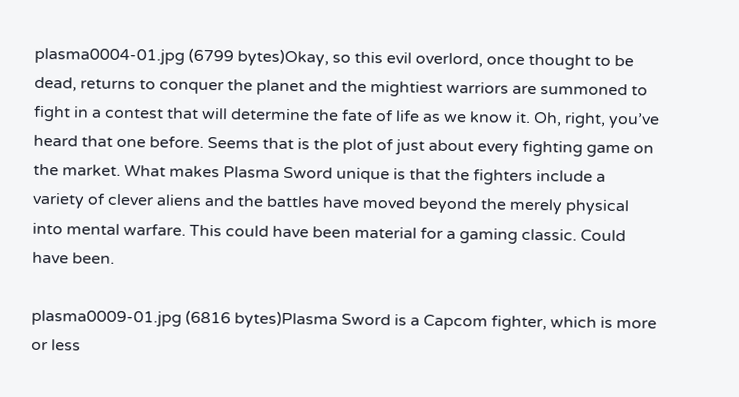plasma0004-01.jpg (6799 bytes)Okay, so this evil overlord, once thought to be dead, returns to conquer the planet and the mightiest warriors are summoned to fight in a contest that will determine the fate of life as we know it. Oh, right, you’ve heard that one before. Seems that is the plot of just about every fighting game on the market. What makes Plasma Sword unique is that the fighters include a variety of clever aliens and the battles have moved beyond the merely physical into mental warfare. This could have been material for a gaming classic. Could have been.

plasma0009-01.jpg (6816 bytes)Plasma Sword is a Capcom fighter, which is more or less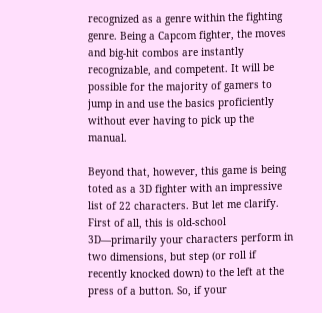recognized as a genre within the fighting genre. Being a Capcom fighter, the moves and big-hit combos are instantly recognizable, and competent. It will be possible for the majority of gamers to jump in and use the basics proficiently without ever having to pick up the manual.

Beyond that, however, this game is being toted as a 3D fighter with an impressive list of 22 characters. But let me clarify. First of all, this is old-school 3D—primarily your characters perform in two dimensions, but step (or roll if recently knocked down) to the left at the press of a button. So, if your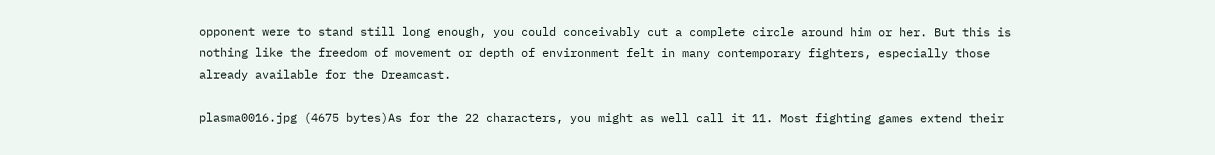opponent were to stand still long enough, you could conceivably cut a complete circle around him or her. But this is nothing like the freedom of movement or depth of environment felt in many contemporary fighters, especially those already available for the Dreamcast.

plasma0016.jpg (4675 bytes)As for the 22 characters, you might as well call it 11. Most fighting games extend their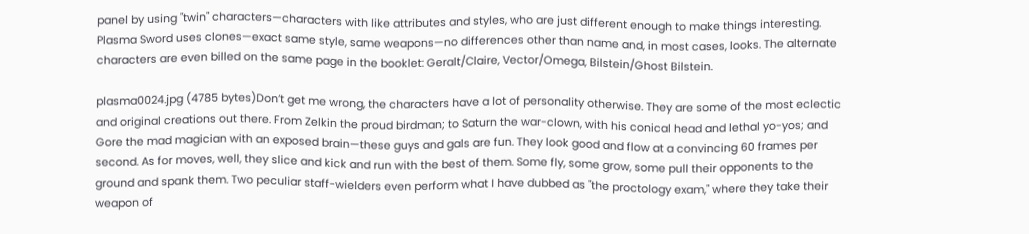panel by using "twin" characters—characters with like attributes and styles, who are just different enough to make things interesting. Plasma Sword uses clones—exact same style, same weapons—no differences other than name and, in most cases, looks. The alternate characters are even billed on the same page in the booklet: Geralt/Claire, Vector/Omega, Bilstein/Ghost Bilstein.

plasma0024.jpg (4785 bytes)Don’t get me wrong, the characters have a lot of personality otherwise. They are some of the most eclectic and original creations out there. From Zelkin the proud birdman; to Saturn the war-clown, with his conical head and lethal yo-yos; and Gore the mad magician with an exposed brain—these guys and gals are fun. They look good and flow at a convincing 60 frames per second. As for moves, well, they slice and kick and run with the best of them. Some fly, some grow, some pull their opponents to the ground and spank them. Two peculiar staff-wielders even perform what I have dubbed as "the proctology exam," where they take their weapon of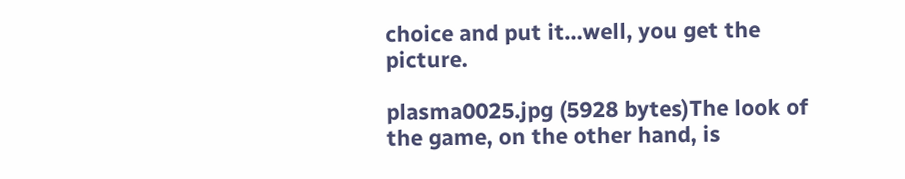choice and put it…well, you get the picture.

plasma0025.jpg (5928 bytes)The look of the game, on the other hand, is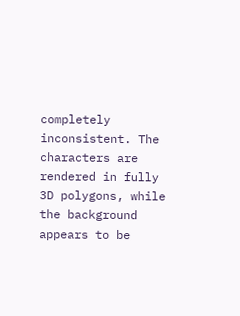completely inconsistent. The characters are rendered in fully 3D polygons, while the background appears to be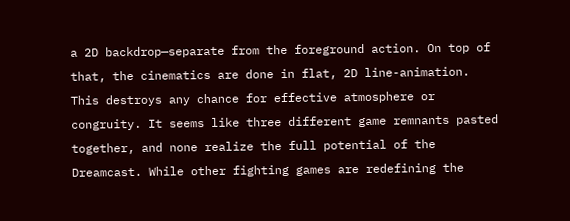a 2D backdrop—separate from the foreground action. On top of that, the cinematics are done in flat, 2D line-animation. This destroys any chance for effective atmosphere or congruity. It seems like three different game remnants pasted together, and none realize the full potential of the Dreamcast. While other fighting games are redefining the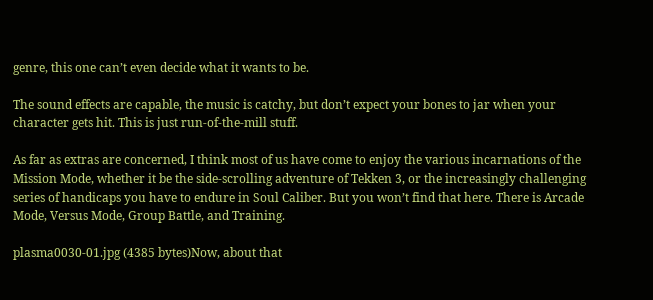genre, this one can’t even decide what it wants to be.

The sound effects are capable, the music is catchy, but don’t expect your bones to jar when your character gets hit. This is just run-of-the-mill stuff.

As far as extras are concerned, I think most of us have come to enjoy the various incarnations of the Mission Mode, whether it be the side-scrolling adventure of Tekken 3, or the increasingly challenging series of handicaps you have to endure in Soul Caliber. But you won’t find that here. There is Arcade Mode, Versus Mode, Group Battle, and Training.

plasma0030-01.jpg (4385 bytes)Now, about that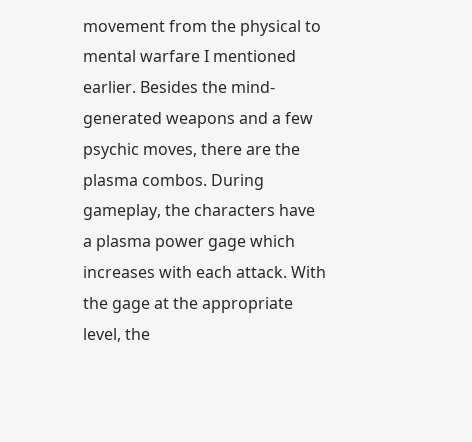movement from the physical to mental warfare I mentioned earlier. Besides the mind-generated weapons and a few psychic moves, there are the plasma combos. During gameplay, the characters have a plasma power gage which increases with each attack. With the gage at the appropriate level, the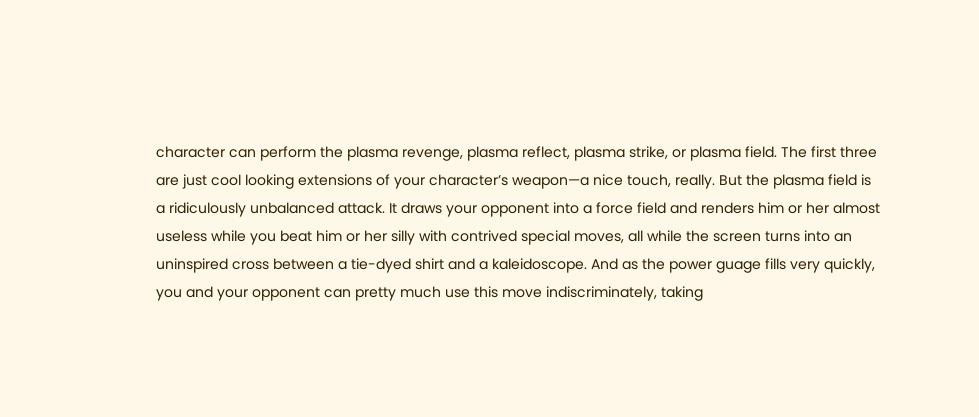character can perform the plasma revenge, plasma reflect, plasma strike, or plasma field. The first three are just cool looking extensions of your character’s weapon—a nice touch, really. But the plasma field is a ridiculously unbalanced attack. It draws your opponent into a force field and renders him or her almost useless while you beat him or her silly with contrived special moves, all while the screen turns into an uninspired cross between a tie-dyed shirt and a kaleidoscope. And as the power guage fills very quickly, you and your opponent can pretty much use this move indiscriminately, taking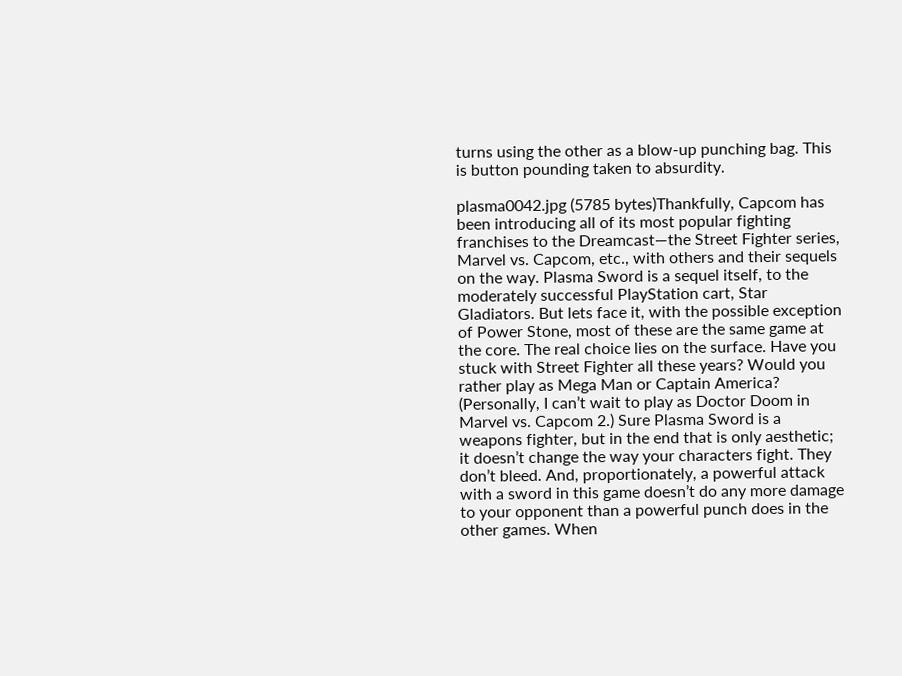turns using the other as a blow-up punching bag. This is button pounding taken to absurdity.

plasma0042.jpg (5785 bytes)Thankfully, Capcom has been introducing all of its most popular fighting franchises to the Dreamcast—the Street Fighter series, Marvel vs. Capcom, etc., with others and their sequels on the way. Plasma Sword is a sequel itself, to the moderately successful PlayStation cart, Star Gladiators. But lets face it, with the possible exception of Power Stone, most of these are the same game at the core. The real choice lies on the surface. Have you stuck with Street Fighter all these years? Would you rather play as Mega Man or Captain America? (Personally, I can’t wait to play as Doctor Doom in Marvel vs. Capcom 2.) Sure Plasma Sword is a weapons fighter, but in the end that is only aesthetic; it doesn’t change the way your characters fight. They don’t bleed. And, proportionately, a powerful attack with a sword in this game doesn’t do any more damage to your opponent than a powerful punch does in the other games. When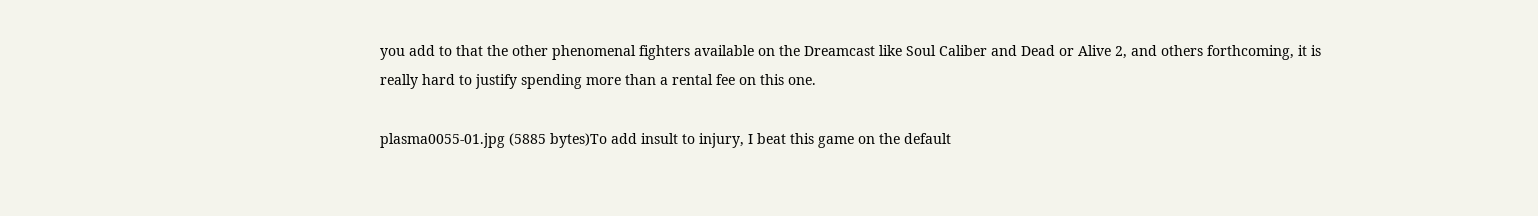you add to that the other phenomenal fighters available on the Dreamcast like Soul Caliber and Dead or Alive 2, and others forthcoming, it is really hard to justify spending more than a rental fee on this one.

plasma0055-01.jpg (5885 bytes)To add insult to injury, I beat this game on the default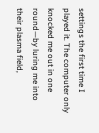settings the first time I played it. The computer only knocked me out in one round—by luring me into their plasma field,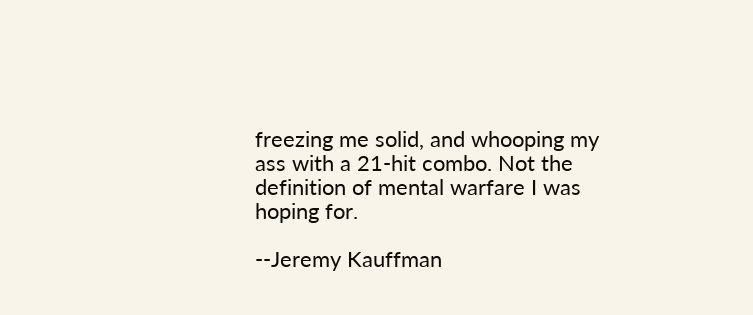freezing me solid, and whooping my ass with a 21-hit combo. Not the definition of mental warfare I was hoping for.

--Jeremy Kauffman